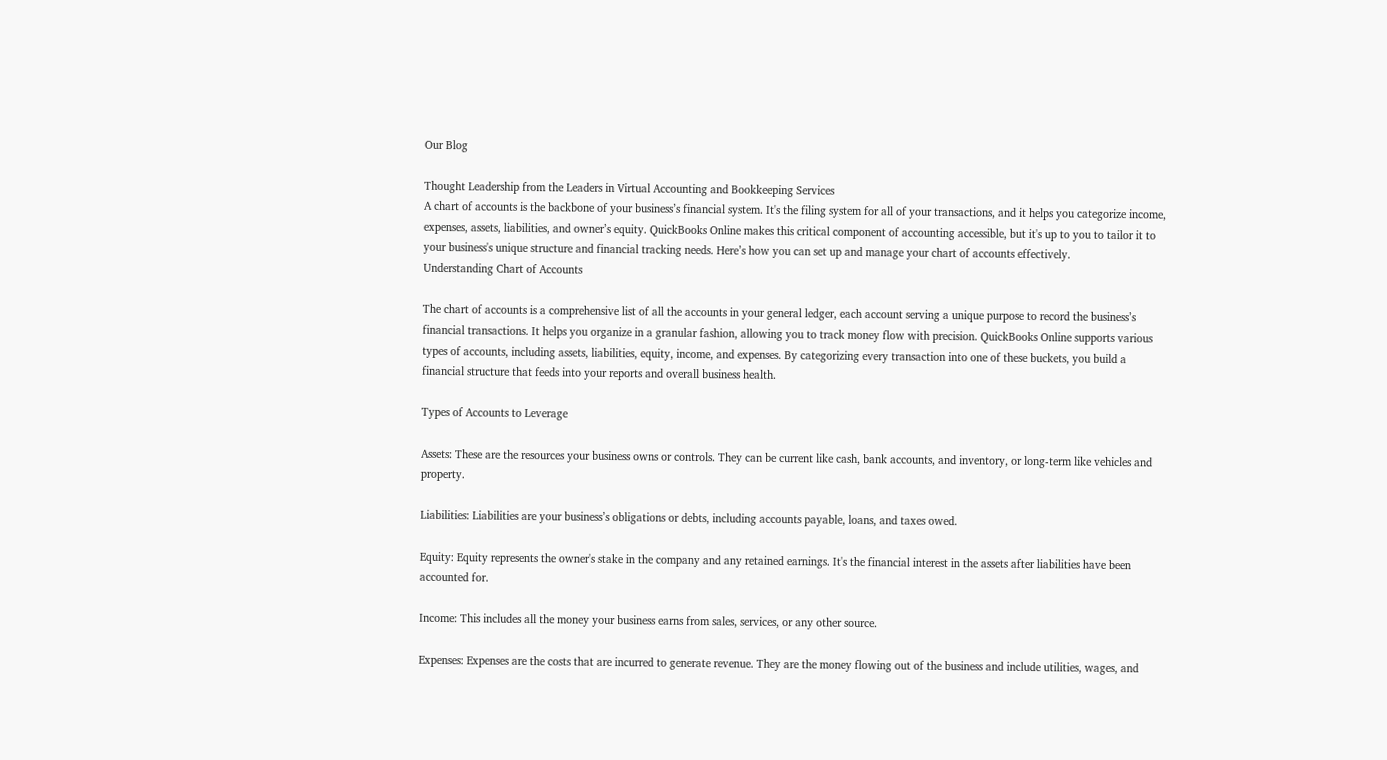Our Blog

Thought Leadership from the Leaders in Virtual Accounting and Bookkeeping Services
A chart of accounts is the backbone of your business’s financial system. It's the filing system for all of your transactions, and it helps you categorize income, expenses, assets, liabilities, and owner’s equity. QuickBooks Online makes this critical component of accounting accessible, but it's up to you to tailor it to your business's unique structure and financial tracking needs. Here’s how you can set up and manage your chart of accounts effectively.
Understanding Chart of Accounts

The chart of accounts is a comprehensive list of all the accounts in your general ledger, each account serving a unique purpose to record the business’s financial transactions. It helps you organize in a granular fashion, allowing you to track money flow with precision. QuickBooks Online supports various types of accounts, including assets, liabilities, equity, income, and expenses. By categorizing every transaction into one of these buckets, you build a financial structure that feeds into your reports and overall business health.

Types of Accounts to Leverage

Assets: These are the resources your business owns or controls. They can be current like cash, bank accounts, and inventory, or long-term like vehicles and property.

Liabilities: Liabilities are your business’s obligations or debts, including accounts payable, loans, and taxes owed.

Equity: Equity represents the owner's stake in the company and any retained earnings. It's the financial interest in the assets after liabilities have been accounted for.

Income: This includes all the money your business earns from sales, services, or any other source.

Expenses: Expenses are the costs that are incurred to generate revenue. They are the money flowing out of the business and include utilities, wages, and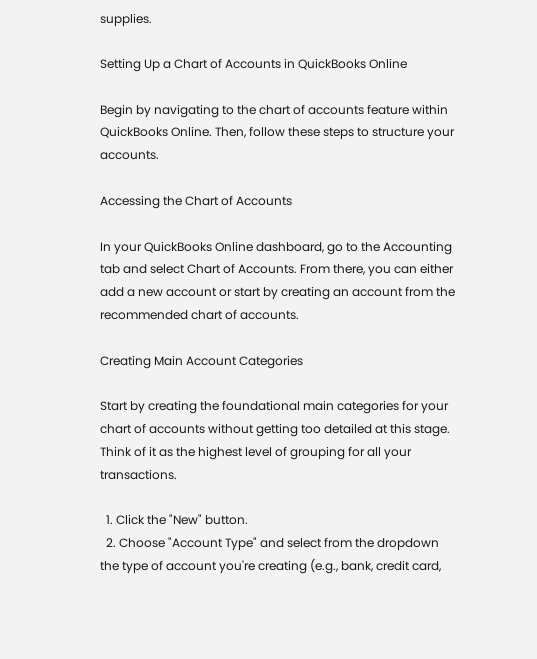supplies.

Setting Up a Chart of Accounts in QuickBooks Online

Begin by navigating to the chart of accounts feature within QuickBooks Online. Then, follow these steps to structure your accounts.

Accessing the Chart of Accounts

In your QuickBooks Online dashboard, go to the Accounting tab and select Chart of Accounts. From there, you can either add a new account or start by creating an account from the recommended chart of accounts.

Creating Main Account Categories

Start by creating the foundational main categories for your chart of accounts without getting too detailed at this stage. Think of it as the highest level of grouping for all your transactions.

  1. Click the "New" button.
  2. Choose "Account Type" and select from the dropdown the type of account you're creating (e.g., bank, credit card,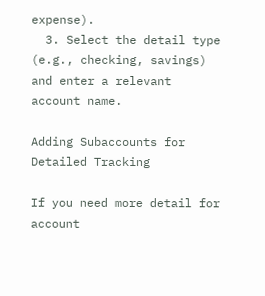expense).
  3. Select the detail type (e.g., checking, savings) and enter a relevant account name.

Adding Subaccounts for Detailed Tracking

If you need more detail for account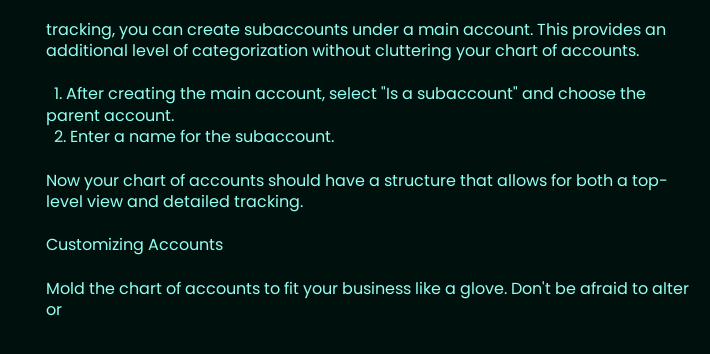tracking, you can create subaccounts under a main account. This provides an additional level of categorization without cluttering your chart of accounts.

  1. After creating the main account, select "Is a subaccount" and choose the parent account.
  2. Enter a name for the subaccount.

Now your chart of accounts should have a structure that allows for both a top-level view and detailed tracking.

Customizing Accounts

Mold the chart of accounts to fit your business like a glove. Don't be afraid to alter or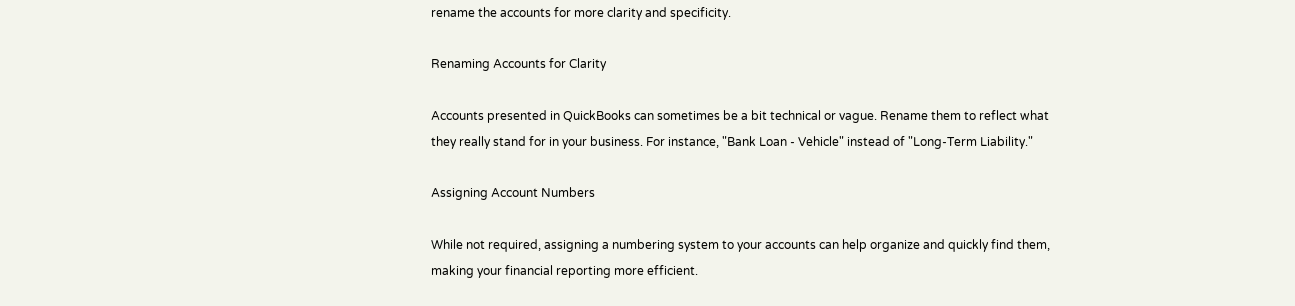rename the accounts for more clarity and specificity.

Renaming Accounts for Clarity

Accounts presented in QuickBooks can sometimes be a bit technical or vague. Rename them to reflect what they really stand for in your business. For instance, "Bank Loan - Vehicle" instead of "Long-Term Liability."

Assigning Account Numbers

While not required, assigning a numbering system to your accounts can help organize and quickly find them, making your financial reporting more efficient.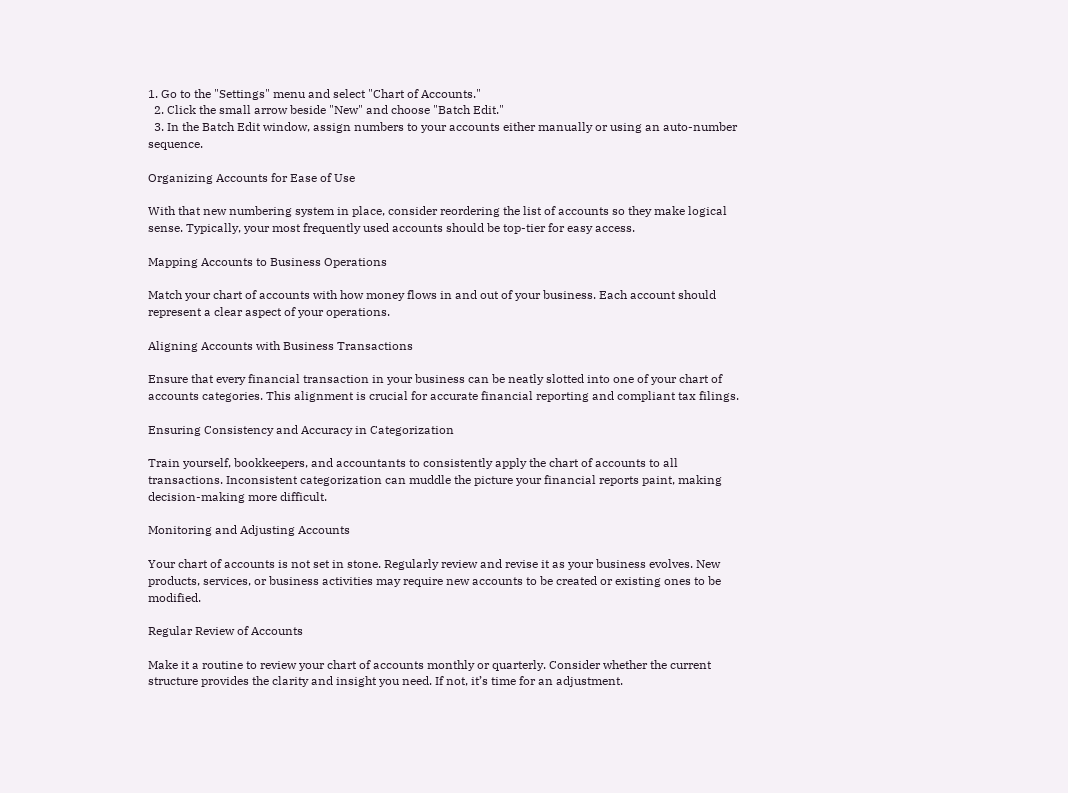1. Go to the "Settings" menu and select "Chart of Accounts."
  2. Click the small arrow beside "New" and choose "Batch Edit."
  3. In the Batch Edit window, assign numbers to your accounts either manually or using an auto-number sequence.

Organizing Accounts for Ease of Use

With that new numbering system in place, consider reordering the list of accounts so they make logical sense. Typically, your most frequently used accounts should be top-tier for easy access.

Mapping Accounts to Business Operations

Match your chart of accounts with how money flows in and out of your business. Each account should represent a clear aspect of your operations.

Aligning Accounts with Business Transactions

Ensure that every financial transaction in your business can be neatly slotted into one of your chart of accounts categories. This alignment is crucial for accurate financial reporting and compliant tax filings.

Ensuring Consistency and Accuracy in Categorization

Train yourself, bookkeepers, and accountants to consistently apply the chart of accounts to all transactions. Inconsistent categorization can muddle the picture your financial reports paint, making decision-making more difficult.

Monitoring and Adjusting Accounts

Your chart of accounts is not set in stone. Regularly review and revise it as your business evolves. New products, services, or business activities may require new accounts to be created or existing ones to be modified.

Regular Review of Accounts

Make it a routine to review your chart of accounts monthly or quarterly. Consider whether the current structure provides the clarity and insight you need. If not, it’s time for an adjustment.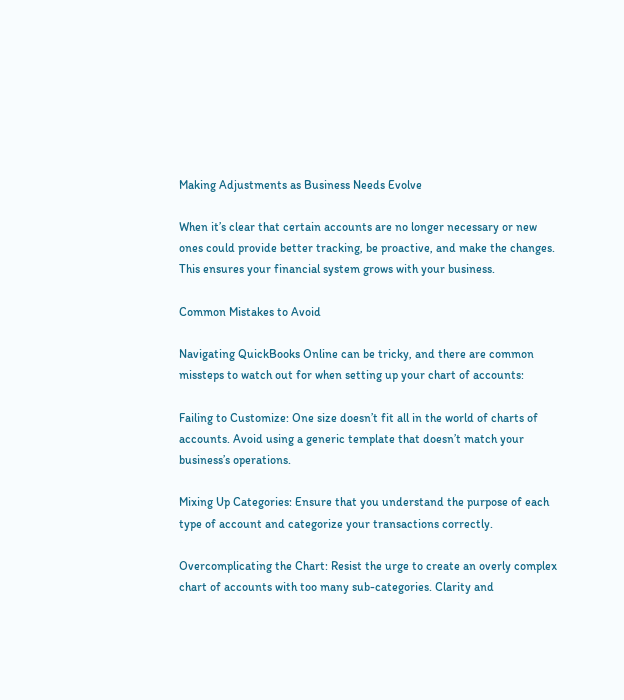Making Adjustments as Business Needs Evolve

When it’s clear that certain accounts are no longer necessary or new ones could provide better tracking, be proactive, and make the changes. This ensures your financial system grows with your business.

Common Mistakes to Avoid

Navigating QuickBooks Online can be tricky, and there are common missteps to watch out for when setting up your chart of accounts:

Failing to Customize: One size doesn’t fit all in the world of charts of accounts. Avoid using a generic template that doesn’t match your business’s operations.

Mixing Up Categories: Ensure that you understand the purpose of each type of account and categorize your transactions correctly.

Overcomplicating the Chart: Resist the urge to create an overly complex chart of accounts with too many sub-categories. Clarity and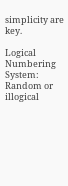simplicity are key.

Logical Numbering System: Random or illogical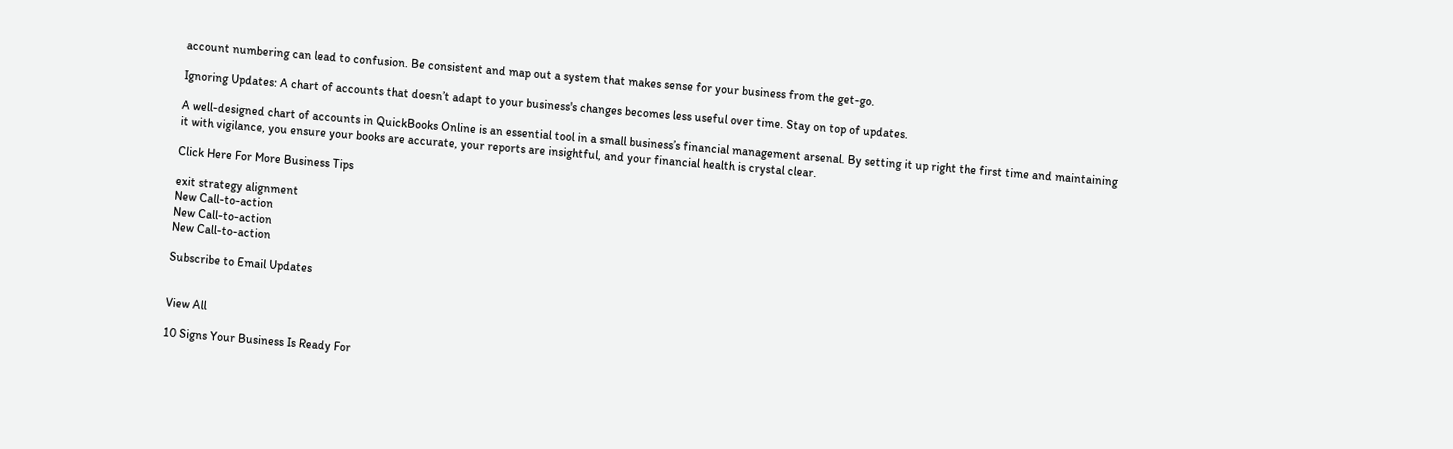account numbering can lead to confusion. Be consistent and map out a system that makes sense for your business from the get-go.

Ignoring Updates: A chart of accounts that doesn’t adapt to your business's changes becomes less useful over time. Stay on top of updates.

A well-designed chart of accounts in QuickBooks Online is an essential tool in a small business’s financial management arsenal. By setting it up right the first time and maintaining it with vigilance, you ensure your books are accurate, your reports are insightful, and your financial health is crystal clear.

Click Here For More Business Tips

exit strategy alignment
New Call-to-action
New Call-to-action
New Call-to-action

Subscribe to Email Updates


View All

10 Signs Your Business Is Ready For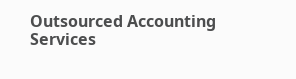Outsourced Accounting Services